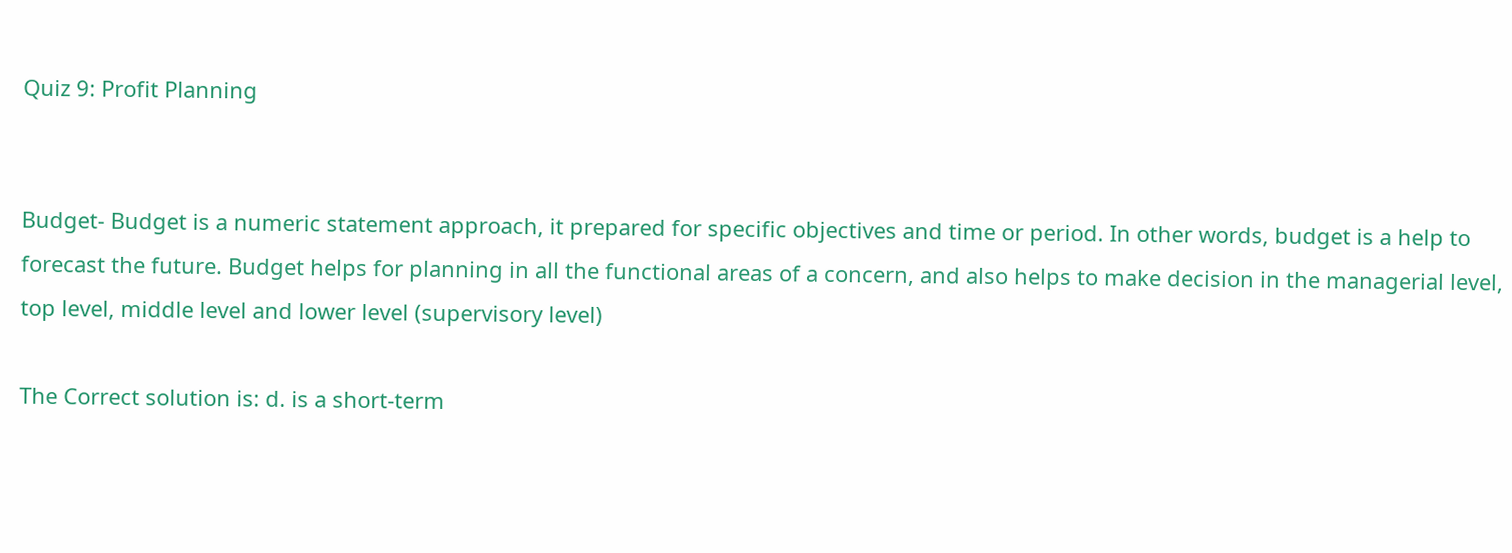Quiz 9: Profit Planning


Budget- Budget is a numeric statement approach, it prepared for specific objectives and time or period. In other words, budget is a help to forecast the future. Budget helps for planning in all the functional areas of a concern, and also helps to make decision in the managerial level, top level, middle level and lower level (supervisory level)

The Correct solution is: d. is a short-term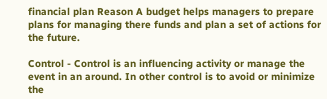financial plan Reason A budget helps managers to prepare plans for managing there funds and plan a set of actions for the future.

Control - Control is an influencing activity or manage the event in an around. In other control is to avoid or minimize the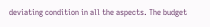deviating condition in all the aspects. The budget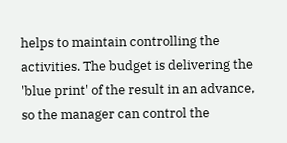helps to maintain controlling the activities. The budget is delivering the 'blue print' of the result in an advance, so the manager can control the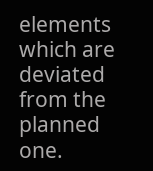elements which are deviated from the planned one.